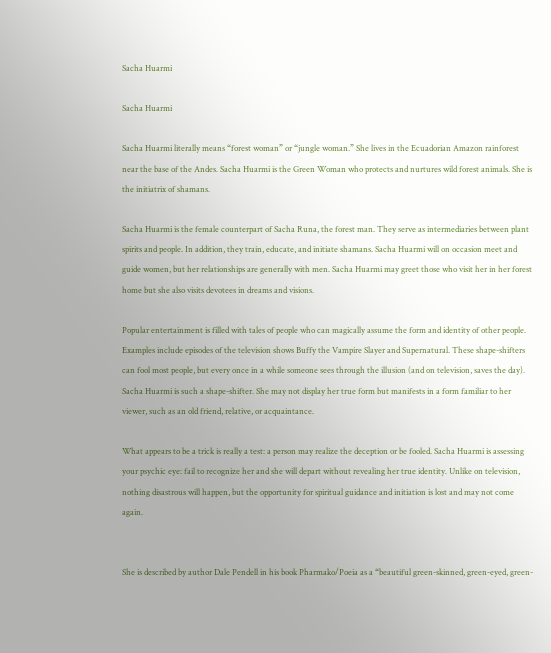Sacha Huarmi

Sacha Huarmi

Sacha Huarmi literally means “forest woman” or “jungle woman.” She lives in the Ecuadorian Amazon rainforest near the base of the Andes. Sacha Huarmi is the Green Woman who protects and nurtures wild forest animals. She is the initiatrix of shamans.

Sacha Huarmi is the female counterpart of Sacha Runa, the forest man. They serve as intermediaries between plant spirits and people. In addition, they train, educate, and initiate shamans. Sacha Huarmi will on occasion meet and guide women, but her relationships are generally with men. Sacha Huarmi may greet those who visit her in her forest home but she also visits devotees in dreams and visions.

Popular entertainment is filled with tales of people who can magically assume the form and identity of other people. Examples include episodes of the television shows Buffy the Vampire Slayer and Supernatural. These shape-shifters can fool most people, but every once in a while someone sees through the illusion (and on television, saves the day). Sacha Huarmi is such a shape-shifter. She may not display her true form but manifests in a form familiar to her viewer, such as an old friend, relative, or acquaintance.

What appears to be a trick is really a test: a person may realize the deception or be fooled. Sacha Huarmi is assessing your psychic eye: fail to recognize her and she will depart without revealing her true identity. Unlike on television, nothing disastrous will happen, but the opportunity for spiritual guidance and initiation is lost and may not come again.


She is described by author Dale Pendell in his book Pharmako/Poeia as a “beautiful green-skinned, green-eyed, green-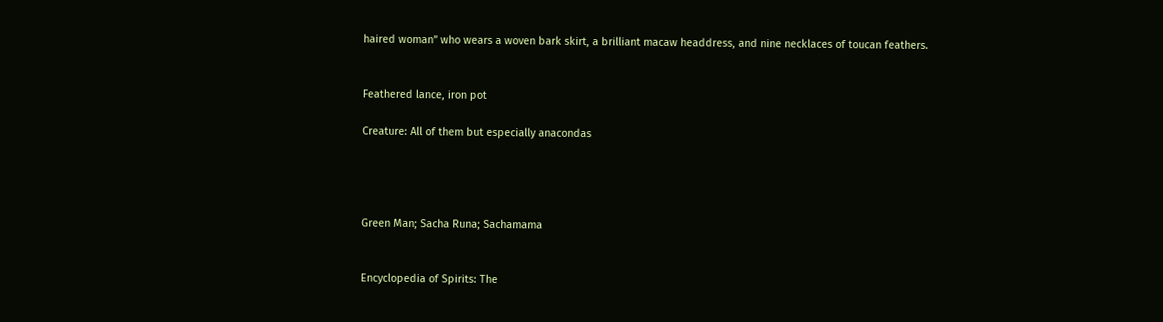haired woman” who wears a woven bark skirt, a brilliant macaw headdress, and nine necklaces of toucan feathers.


Feathered lance, iron pot

Creature: All of them but especially anacondas




Green Man; Sacha Runa; Sachamama


Encyclopedia of Spirits: The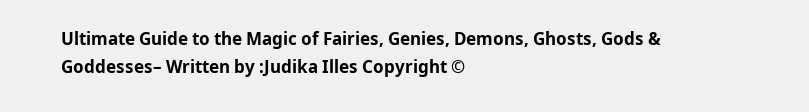Ultimate Guide to the Magic of Fairies, Genies, Demons, Ghosts, Gods & Goddesses– Written by :Judika Illes Copyright ©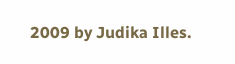2009 by Judika Illes.